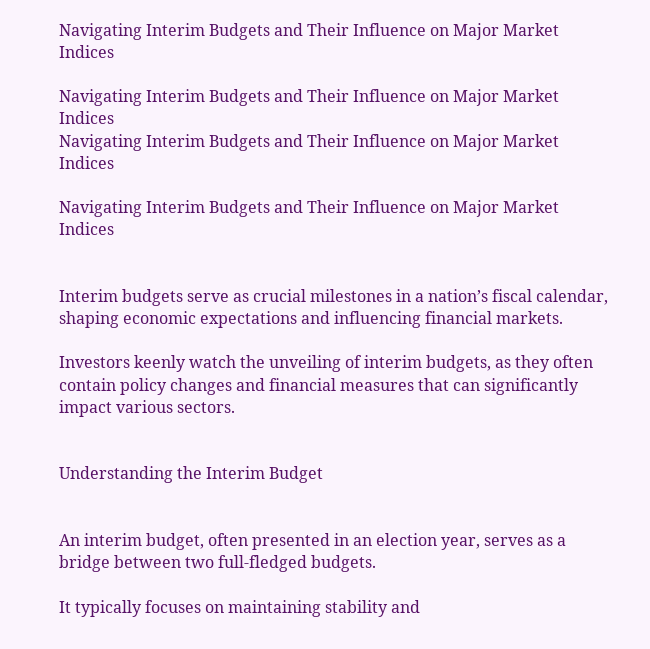Navigating Interim Budgets and Their Influence on Major Market Indices

Navigating Interim Budgets and Their Influence on Major Market Indices
Navigating Interim Budgets and Their Influence on Major Market Indices

Navigating Interim Budgets and Their Influence on Major Market Indices


Interim budgets serve as crucial milestones in a nation’s fiscal calendar, shaping economic expectations and influencing financial markets.

Investors keenly watch the unveiling of interim budgets, as they often contain policy changes and financial measures that can significantly impact various sectors.


Understanding the Interim Budget


An interim budget, often presented in an election year, serves as a bridge between two full-fledged budgets.

It typically focuses on maintaining stability and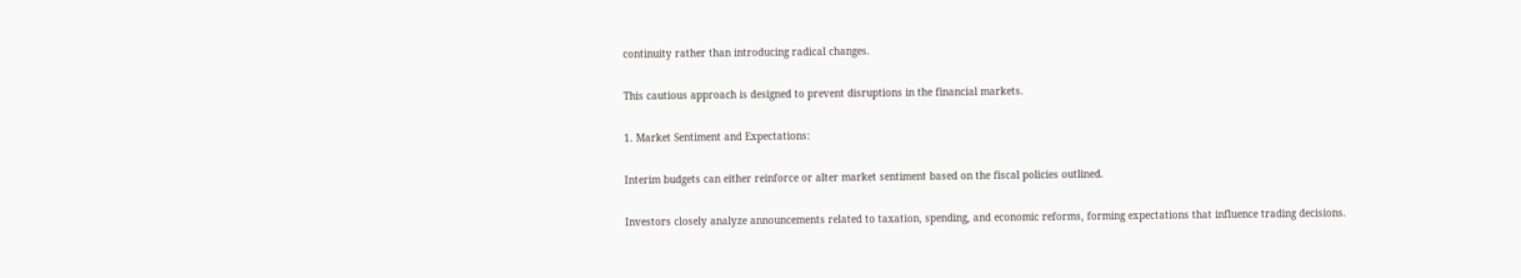continuity rather than introducing radical changes.

This cautious approach is designed to prevent disruptions in the financial markets.

1. Market Sentiment and Expectations:

Interim budgets can either reinforce or alter market sentiment based on the fiscal policies outlined.

Investors closely analyze announcements related to taxation, spending, and economic reforms, forming expectations that influence trading decisions.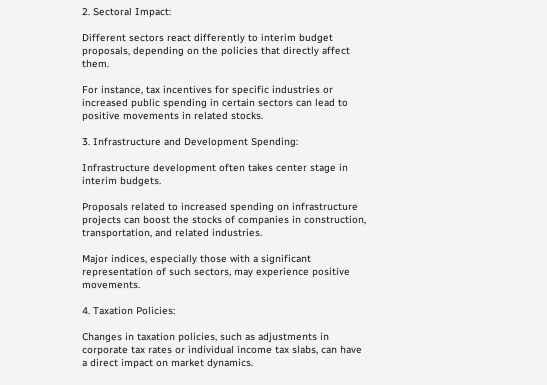2. Sectoral Impact:

Different sectors react differently to interim budget proposals, depending on the policies that directly affect them.

For instance, tax incentives for specific industries or increased public spending in certain sectors can lead to positive movements in related stocks.

3. Infrastructure and Development Spending:

Infrastructure development often takes center stage in interim budgets.

Proposals related to increased spending on infrastructure projects can boost the stocks of companies in construction, transportation, and related industries.

Major indices, especially those with a significant representation of such sectors, may experience positive movements.

4. Taxation Policies:

Changes in taxation policies, such as adjustments in corporate tax rates or individual income tax slabs, can have a direct impact on market dynamics.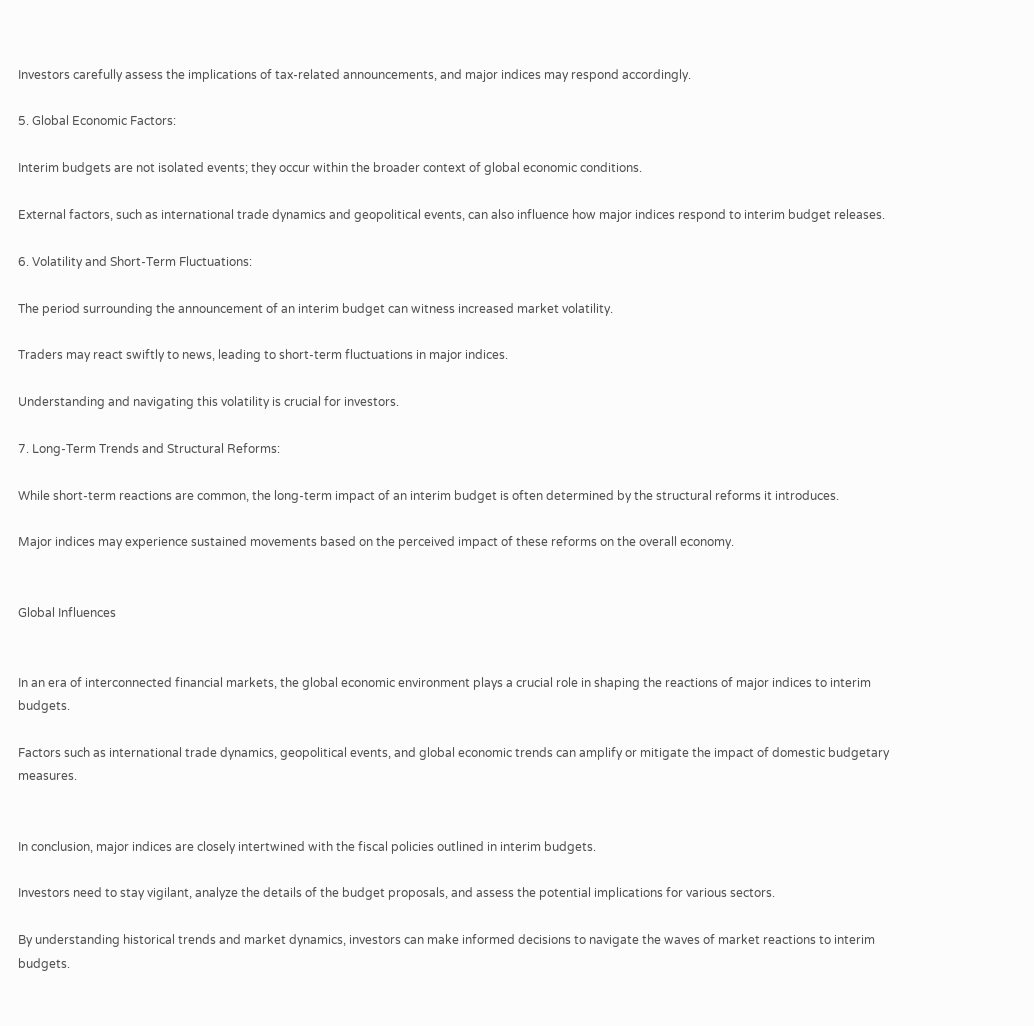Investors carefully assess the implications of tax-related announcements, and major indices may respond accordingly.

5. Global Economic Factors:

Interim budgets are not isolated events; they occur within the broader context of global economic conditions.

External factors, such as international trade dynamics and geopolitical events, can also influence how major indices respond to interim budget releases.

6. Volatility and Short-Term Fluctuations:

The period surrounding the announcement of an interim budget can witness increased market volatility.

Traders may react swiftly to news, leading to short-term fluctuations in major indices.

Understanding and navigating this volatility is crucial for investors.

7. Long-Term Trends and Structural Reforms:

While short-term reactions are common, the long-term impact of an interim budget is often determined by the structural reforms it introduces.

Major indices may experience sustained movements based on the perceived impact of these reforms on the overall economy.


Global Influences


In an era of interconnected financial markets, the global economic environment plays a crucial role in shaping the reactions of major indices to interim budgets.

Factors such as international trade dynamics, geopolitical events, and global economic trends can amplify or mitigate the impact of domestic budgetary measures.


In conclusion, major indices are closely intertwined with the fiscal policies outlined in interim budgets.

Investors need to stay vigilant, analyze the details of the budget proposals, and assess the potential implications for various sectors.

By understanding historical trends and market dynamics, investors can make informed decisions to navigate the waves of market reactions to interim budgets.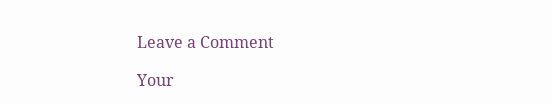Leave a Comment

Your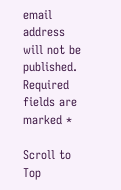email address will not be published. Required fields are marked *

Scroll to Top